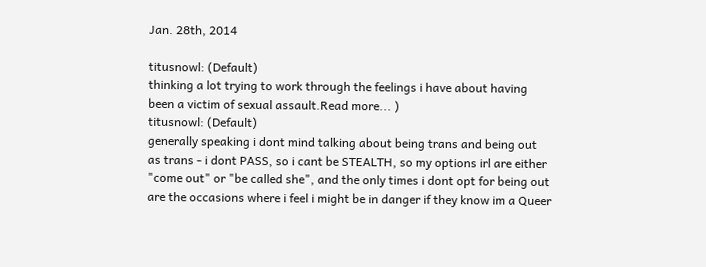Jan. 28th, 2014

titusnowl: (Default)
thinking a lot trying to work through the feelings i have about having been a victim of sexual assault.Read more... )
titusnowl: (Default)
generally speaking i dont mind talking about being trans and being out as trans - i dont PASS, so i cant be STEALTH, so my options irl are either "come out" or "be called she", and the only times i dont opt for being out are the occasions where i feel i might be in danger if they know im a Queer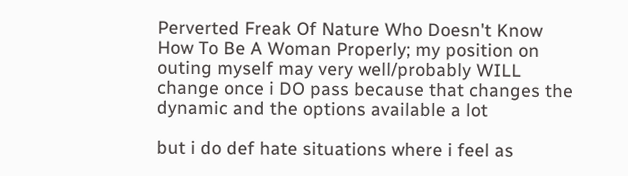Perverted Freak Of Nature Who Doesn't Know How To Be A Woman Properly; my position on outing myself may very well/probably WILL change once i DO pass because that changes the dynamic and the options available a lot

but i do def hate situations where i feel as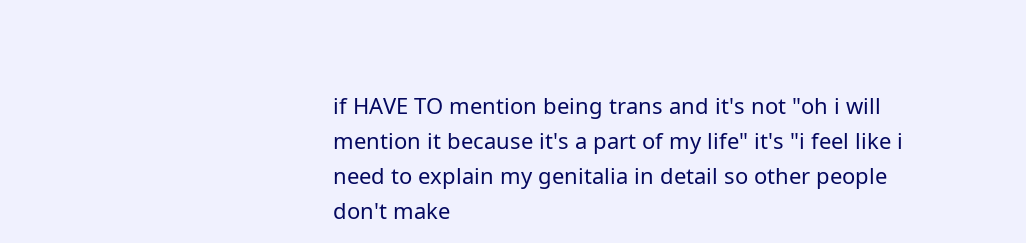if HAVE TO mention being trans and it's not "oh i will mention it because it's a part of my life" it's "i feel like i need to explain my genitalia in detail so other people don't make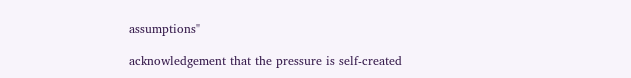assumptions"

acknowledgement that the pressure is self-created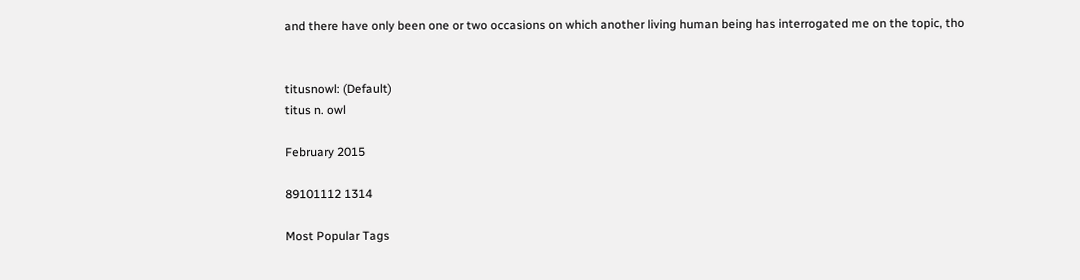and there have only been one or two occasions on which another living human being has interrogated me on the topic, tho


titusnowl: (Default)
titus n. owl

February 2015

89101112 1314

Most Popular Tags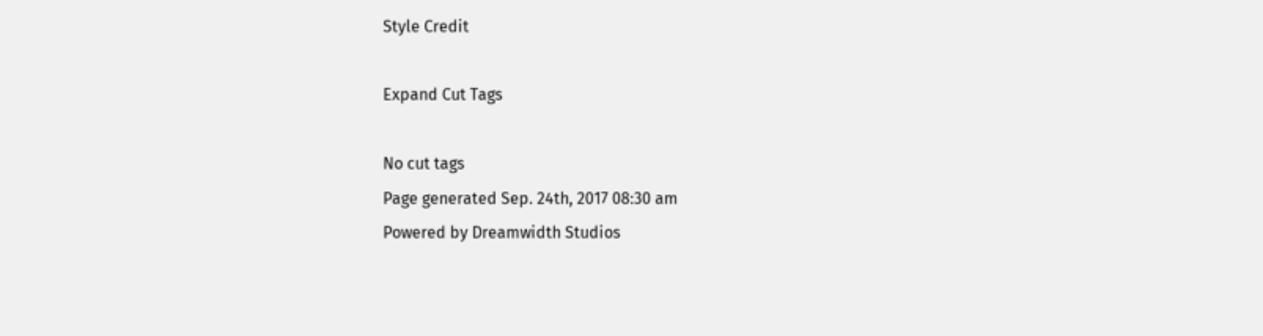Style Credit

Expand Cut Tags

No cut tags
Page generated Sep. 24th, 2017 08:30 am
Powered by Dreamwidth Studios